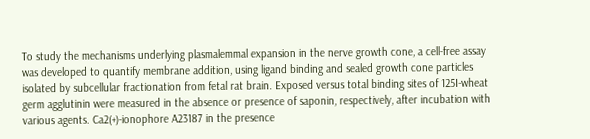To study the mechanisms underlying plasmalemmal expansion in the nerve growth cone, a cell-free assay was developed to quantify membrane addition, using ligand binding and sealed growth cone particles isolated by subcellular fractionation from fetal rat brain. Exposed versus total binding sites of 125I-wheat germ agglutinin were measured in the absence or presence of saponin, respectively, after incubation with various agents. Ca2(+)-ionophore A23187 in the presence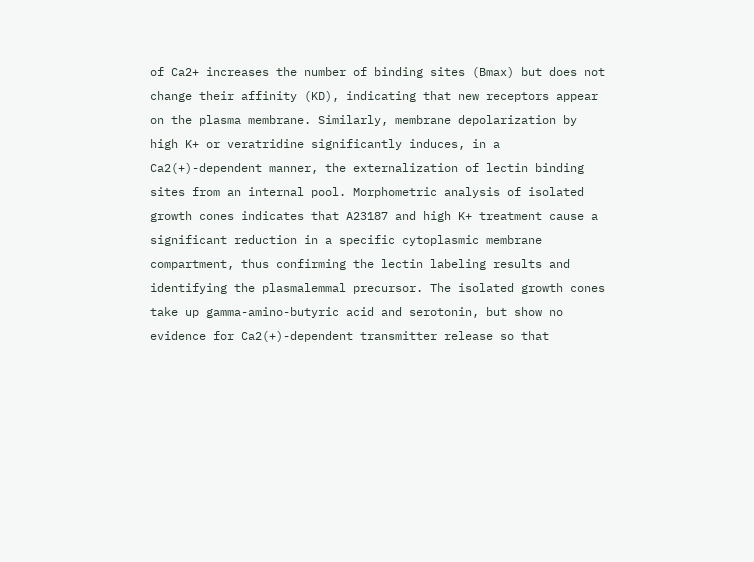of Ca2+ increases the number of binding sites (Bmax) but does not change their affinity (KD), indicating that new receptors appear on the plasma membrane. Similarly, membrane depolarization by high K+ or veratridine significantly induces, in a Ca2(+)-dependent manner, the externalization of lectin binding sites from an internal pool. Morphometric analysis of isolated growth cones indicates that A23187 and high K+ treatment cause a significant reduction in a specific cytoplasmic membrane compartment, thus confirming the lectin labeling results and identifying the plasmalemmal precursor. The isolated growth cones take up gamma-amino-butyric acid and serotonin, but show no evidence for Ca2(+)-dependent transmitter release so that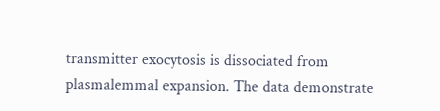transmitter exocytosis is dissociated from plasmalemmal expansion. The data demonstrate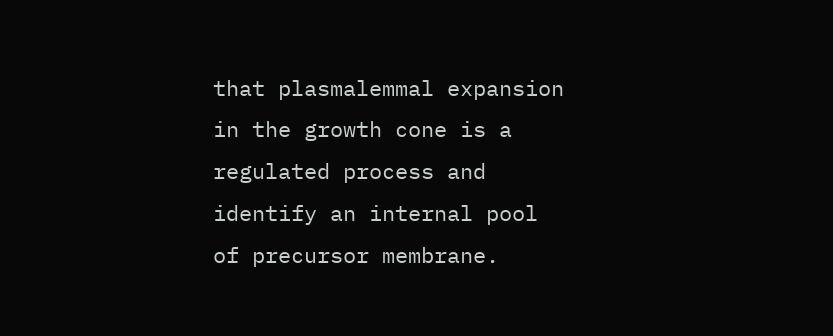that plasmalemmal expansion in the growth cone is a regulated process and identify an internal pool of precursor membrane.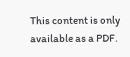This content is only available as a PDF.